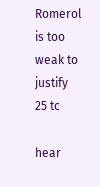Romerol is too weak to justify 25 tc

hear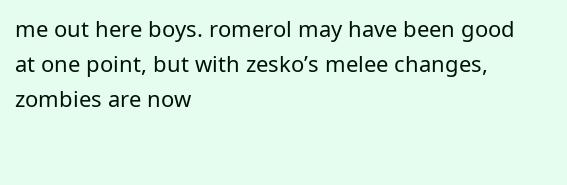me out here boys. romerol may have been good at one point, but with zesko’s melee changes, zombies are now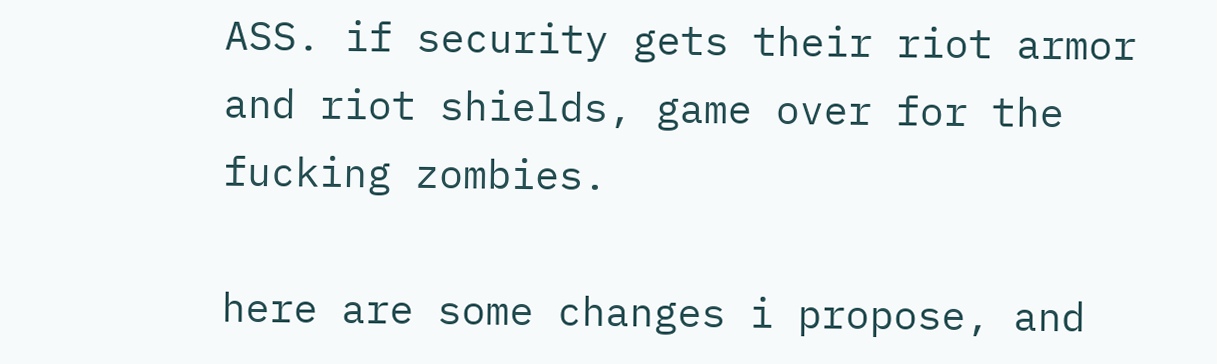ASS. if security gets their riot armor and riot shields, game over for the fucking zombies.

here are some changes i propose, and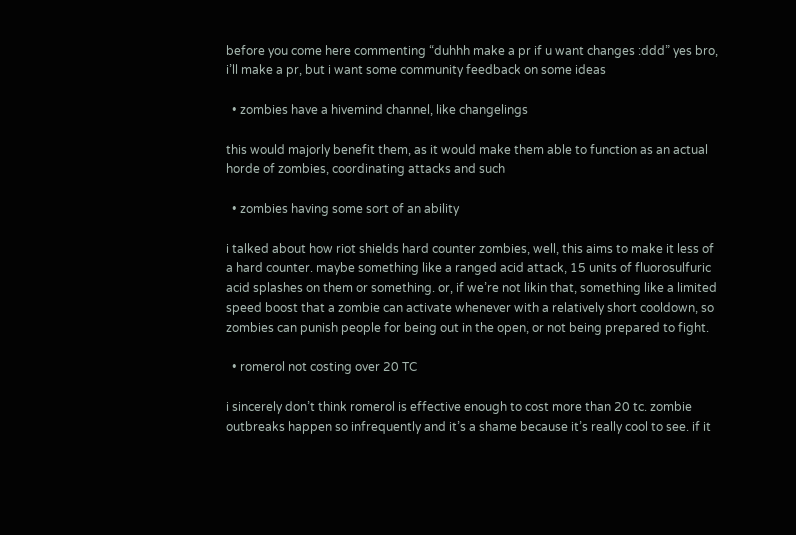before you come here commenting “duhhh make a pr if u want changes :ddd” yes bro, i’ll make a pr, but i want some community feedback on some ideas

  • zombies have a hivemind channel, like changelings

this would majorly benefit them, as it would make them able to function as an actual horde of zombies, coordinating attacks and such

  • zombies having some sort of an ability

i talked about how riot shields hard counter zombies, well, this aims to make it less of a hard counter. maybe something like a ranged acid attack, 15 units of fluorosulfuric acid splashes on them or something. or, if we’re not likin that, something like a limited speed boost that a zombie can activate whenever with a relatively short cooldown, so zombies can punish people for being out in the open, or not being prepared to fight.

  • romerol not costing over 20 TC

i sincerely don’t think romerol is effective enough to cost more than 20 tc. zombie outbreaks happen so infrequently and it’s a shame because it’s really cool to see. if it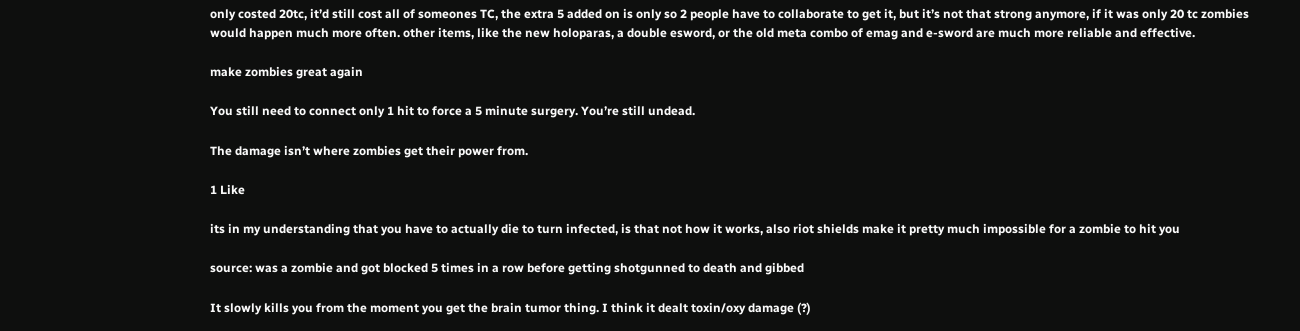only costed 20tc, it’d still cost all of someones TC, the extra 5 added on is only so 2 people have to collaborate to get it, but it’s not that strong anymore, if it was only 20 tc zombies would happen much more often. other items, like the new holoparas, a double esword, or the old meta combo of emag and e-sword are much more reliable and effective.

make zombies great again

You still need to connect only 1 hit to force a 5 minute surgery. You’re still undead.

The damage isn’t where zombies get their power from.

1 Like

its in my understanding that you have to actually die to turn infected, is that not how it works, also riot shields make it pretty much impossible for a zombie to hit you

source: was a zombie and got blocked 5 times in a row before getting shotgunned to death and gibbed

It slowly kills you from the moment you get the brain tumor thing. I think it dealt toxin/oxy damage (?)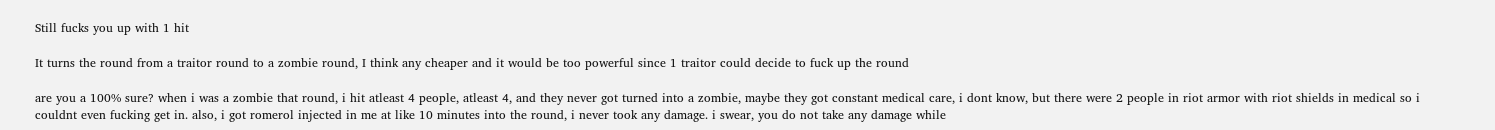Still fucks you up with 1 hit

It turns the round from a traitor round to a zombie round, I think any cheaper and it would be too powerful since 1 traitor could decide to fuck up the round

are you a 100% sure? when i was a zombie that round, i hit atleast 4 people, atleast 4, and they never got turned into a zombie, maybe they got constant medical care, i dont know, but there were 2 people in riot armor with riot shields in medical so i couldnt even fucking get in. also, i got romerol injected in me at like 10 minutes into the round, i never took any damage. i swear, you do not take any damage while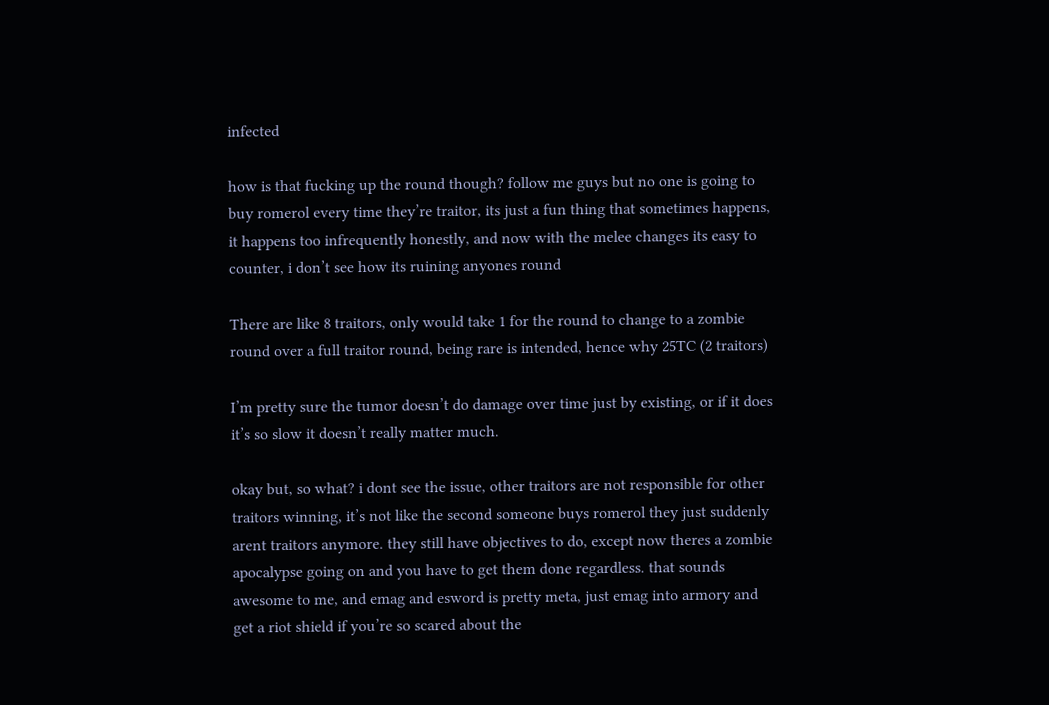infected

how is that fucking up the round though? follow me guys but no one is going to buy romerol every time they’re traitor, its just a fun thing that sometimes happens, it happens too infrequently honestly, and now with the melee changes its easy to counter, i don’t see how its ruining anyones round

There are like 8 traitors, only would take 1 for the round to change to a zombie round over a full traitor round, being rare is intended, hence why 25TC (2 traitors)

I’m pretty sure the tumor doesn’t do damage over time just by existing, or if it does it’s so slow it doesn’t really matter much.

okay but, so what? i dont see the issue, other traitors are not responsible for other traitors winning, it’s not like the second someone buys romerol they just suddenly arent traitors anymore. they still have objectives to do, except now theres a zombie apocalypse going on and you have to get them done regardless. that sounds awesome to me, and emag and esword is pretty meta, just emag into armory and get a riot shield if you’re so scared about the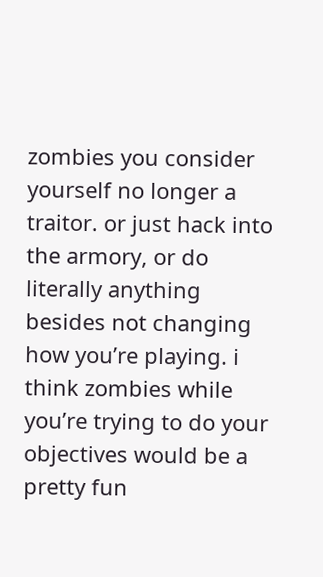zombies you consider yourself no longer a traitor. or just hack into the armory, or do literally anything besides not changing how you’re playing. i think zombies while you’re trying to do your objectives would be a pretty fun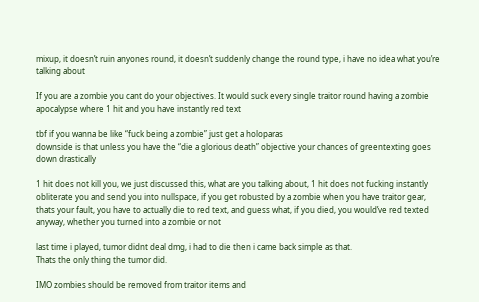mixup, it doesn’t ruin anyones round, it doesn’t suddenly change the round type, i have no idea what you’re talking about

If you are a zombie you cant do your objectives. It would suck every single traitor round having a zombie apocalypse where 1 hit and you have instantly red text

tbf if you wanna be like “fuck being a zombie” just get a holoparas
downside is that unless you have the “die a glorious death” objective your chances of greentexting goes down drastically

1 hit does not kill you, we just discussed this, what are you talking about, 1 hit does not fucking instantly obliterate you and send you into nullspace, if you get robusted by a zombie when you have traitor gear, thats your fault, you have to actually die to red text, and guess what, if you died, you would’ve red texted anyway, whether you turned into a zombie or not

last time i played, tumor didnt deal dmg, i had to die then i came back simple as that.
Thats the only thing the tumor did.

IMO zombies should be removed from traitor items and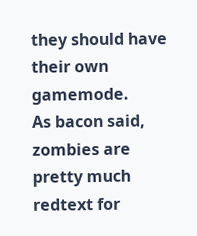they should have their own gamemode.
As bacon said, zombies are pretty much redtext for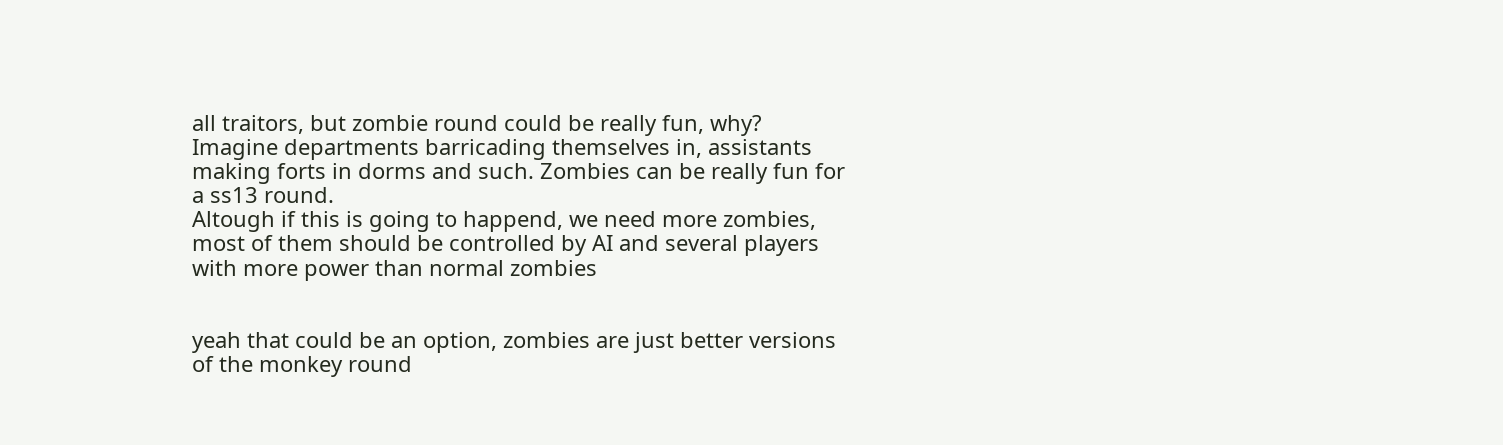all traitors, but zombie round could be really fun, why?
Imagine departments barricading themselves in, assistants making forts in dorms and such. Zombies can be really fun for a ss13 round.
Altough if this is going to happend, we need more zombies, most of them should be controlled by AI and several players with more power than normal zombies


yeah that could be an option, zombies are just better versions of the monkey round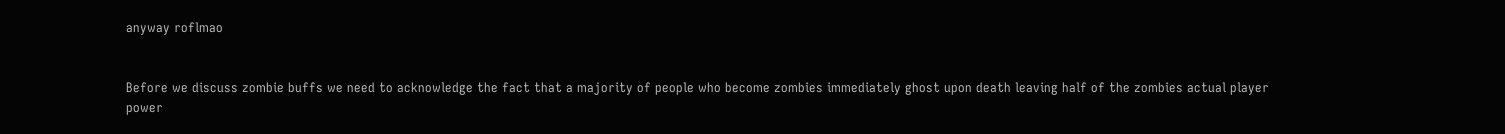anyway roflmao


Before we discuss zombie buffs we need to acknowledge the fact that a majority of people who become zombies immediately ghost upon death leaving half of the zombies actual player power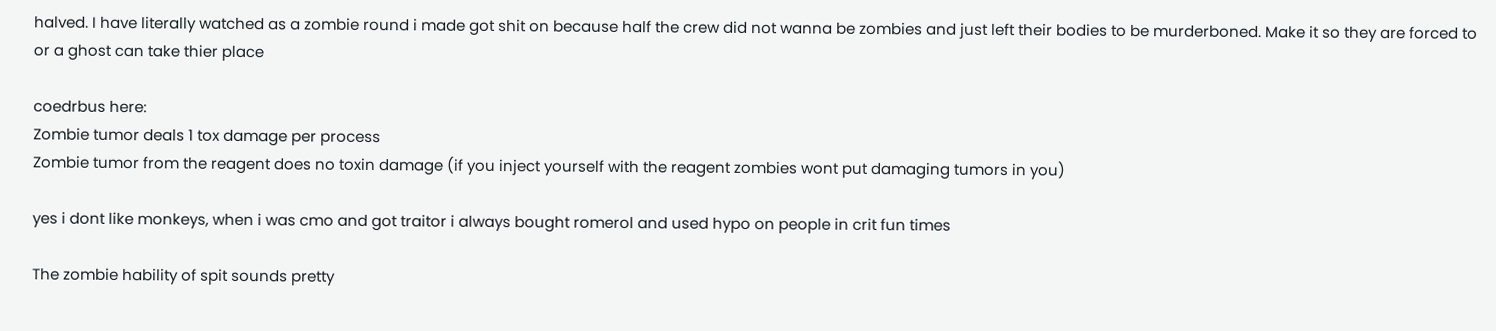halved. I have literally watched as a zombie round i made got shit on because half the crew did not wanna be zombies and just left their bodies to be murderboned. Make it so they are forced to or a ghost can take thier place

coedrbus here:
Zombie tumor deals 1 tox damage per process
Zombie tumor from the reagent does no toxin damage (if you inject yourself with the reagent zombies wont put damaging tumors in you)

yes i dont like monkeys, when i was cmo and got traitor i always bought romerol and used hypo on people in crit fun times

The zombie hability of spit sounds pretty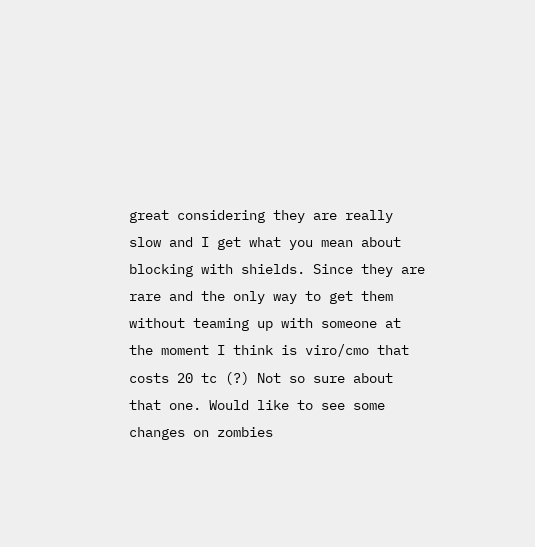great considering they are really slow and I get what you mean about blocking with shields. Since they are rare and the only way to get them without teaming up with someone at the moment I think is viro/cmo that costs 20 tc (?) Not so sure about that one. Would like to see some changes on zombies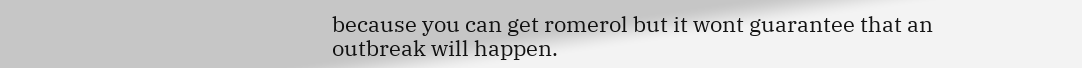because you can get romerol but it wont guarantee that an outbreak will happen.